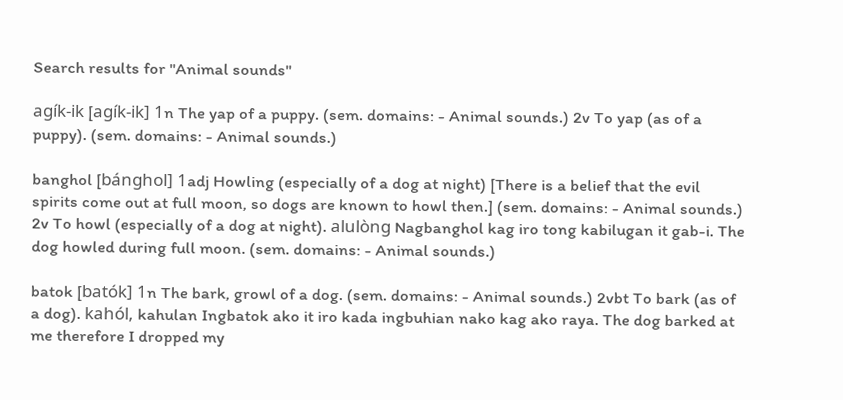Search results for "Animal sounds"

agík-ik [agík-ik] 1n The yap of a puppy. (sem. domains: - Animal sounds.) 2v To yap (as of a puppy). (sem. domains: - Animal sounds.)

banghol [bánghol] 1adj Howling (especially of a dog at night) [There is a belief that the evil spirits come out at full moon, so dogs are known to howl then.] (sem. domains: - Animal sounds.) 2v To howl (especially of a dog at night). alulòng Nagbanghol kag iro tong kabilugan it gab-i. The dog howled during full moon. (sem. domains: - Animal sounds.)

batok [batók] 1n The bark, growl of a dog. (sem. domains: - Animal sounds.) 2vbt To bark (as of a dog). kahól, kahulan Ingbatok ako it iro kada ingbuhian nako kag ako raya. The dog barked at me therefore I dropped my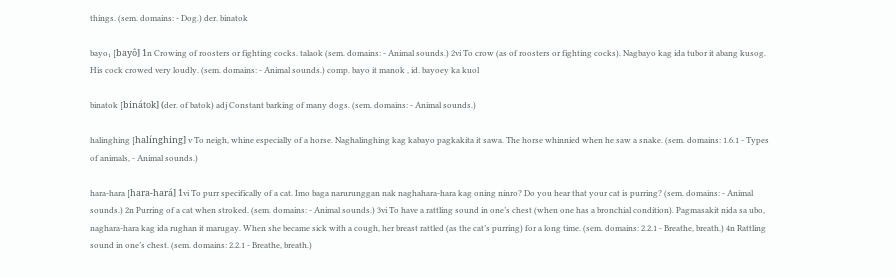things. (sem. domains: - Dog.) der. binatok

bayo₁ [bayô] 1n Crowing of roosters or fighting cocks. talaok (sem. domains: - Animal sounds.) 2vi To crow (as of roosters or fighting cocks). Nagbayo kag ida tubor it abang kusog. His cock crowed very loudly. (sem. domains: - Animal sounds.) comp. bayo it manok , id. bayoey ka kuol

binatok [binátok] (der. of batok) adj Constant barking of many dogs. (sem. domains: - Animal sounds.)

halinghing [halínghing] v To neigh, whine especially of a horse. Naghalinghing kag kabayo pagkakita it sawa. The horse whinnied when he saw a snake. (sem. domains: 1.6.1 - Types of animals, - Animal sounds.)

hara-hara [hara-hará] 1vi To purr specifically of a cat. Imo baga narurunggan nak naghahara-hara kag oning ninro? Do you hear that your cat is purring? (sem. domains: - Animal sounds.) 2n Purring of a cat when stroked. (sem. domains: - Animal sounds.) 3vi To have a rattling sound in one’s chest (when one has a bronchial condition). Pagmasakit nida sa ubo, naghara-hara kag ida rughan it marugay. When she became sick with a cough, her breast rattled (as the cat’s purring) for a long time. (sem. domains: 2.2.1 - Breathe, breath.) 4n Rattling sound in one’s chest. (sem. domains: 2.2.1 - Breathe, breath.)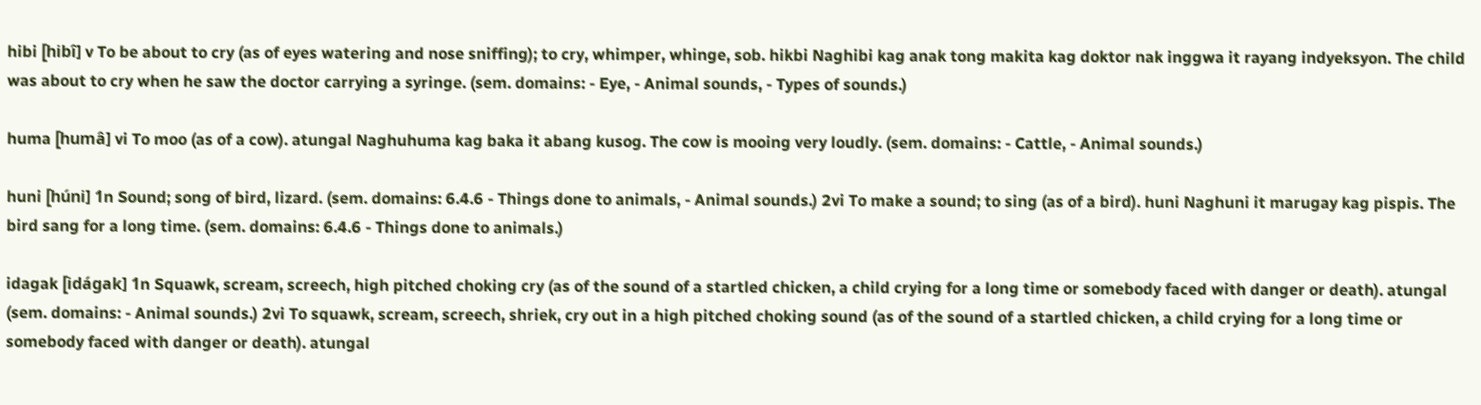hibi [hibî] v To be about to cry (as of eyes watering and nose sniffing); to cry, whimper, whinge, sob. hikbi Naghibi kag anak tong makita kag doktor nak inggwa it rayang indyeksyon. The child was about to cry when he saw the doctor carrying a syringe. (sem. domains: - Eye, - Animal sounds, - Types of sounds.)

huma [humâ] vi To moo (as of a cow). atungal Naghuhuma kag baka it abang kusog. The cow is mooing very loudly. (sem. domains: - Cattle, - Animal sounds.)

huni [húni] 1n Sound; song of bird, lizard. (sem. domains: 6.4.6 - Things done to animals, - Animal sounds.) 2vi To make a sound; to sing (as of a bird). huni Naghuni it marugay kag pispis. The bird sang for a long time. (sem. domains: 6.4.6 - Things done to animals.)

idagak [idágak] 1n Squawk, scream, screech, high pitched choking cry (as of the sound of a startled chicken, a child crying for a long time or somebody faced with danger or death). atungal (sem. domains: - Animal sounds.) 2vi To squawk, scream, screech, shriek, cry out in a high pitched choking sound (as of the sound of a startled chicken, a child crying for a long time or somebody faced with danger or death). atungal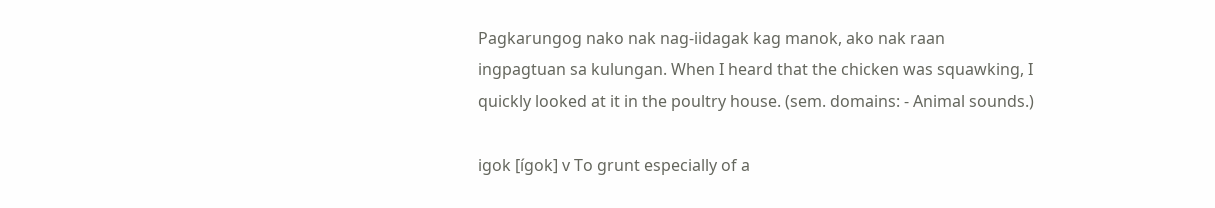Pagkarungog nako nak nag-iidagak kag manok, ako nak raan ingpagtuan sa kulungan. When I heard that the chicken was squawking, I quickly looked at it in the poultry house. (sem. domains: - Animal sounds.)

igok [ígok] v To grunt especially of a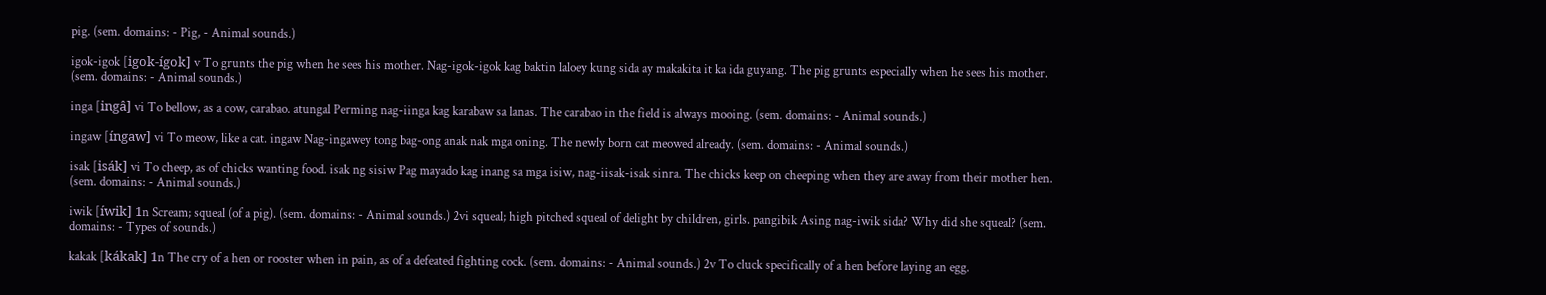pig. (sem. domains: - Pig, - Animal sounds.)

igok-igok [igok-ígok] v To grunts the pig when he sees his mother. Nag-igok-igok kag baktin laloey kung sida ay makakita it ka ida guyang. The pig grunts especially when he sees his mother. (sem. domains: - Animal sounds.)

inga [ingâ] vi To bellow, as a cow, carabao. atungal Perming nag-iinga kag karabaw sa lanas. The carabao in the field is always mooing. (sem. domains: - Animal sounds.)

ingaw [íngaw] vi To meow, like a cat. ingaw Nag-ingawey tong bag-ong anak nak mga oning. The newly born cat meowed already. (sem. domains: - Animal sounds.)

isak [isák] vi To cheep, as of chicks wanting food. isak ng sisiw Pag mayado kag inang sa mga isiw, nag-iisak-isak sinra. The chicks keep on cheeping when they are away from their mother hen. (sem. domains: - Animal sounds.)

iwik [íwik] 1n Scream; squeal (of a pig). (sem. domains: - Animal sounds.) 2vi squeal; high pitched squeal of delight by children, girls. pangibik Asing nag-iwik sida? Why did she squeal? (sem. domains: - Types of sounds.)

kakak [kákak] 1n The cry of a hen or rooster when in pain, as of a defeated fighting cock. (sem. domains: - Animal sounds.) 2v To cluck specifically of a hen before laying an egg.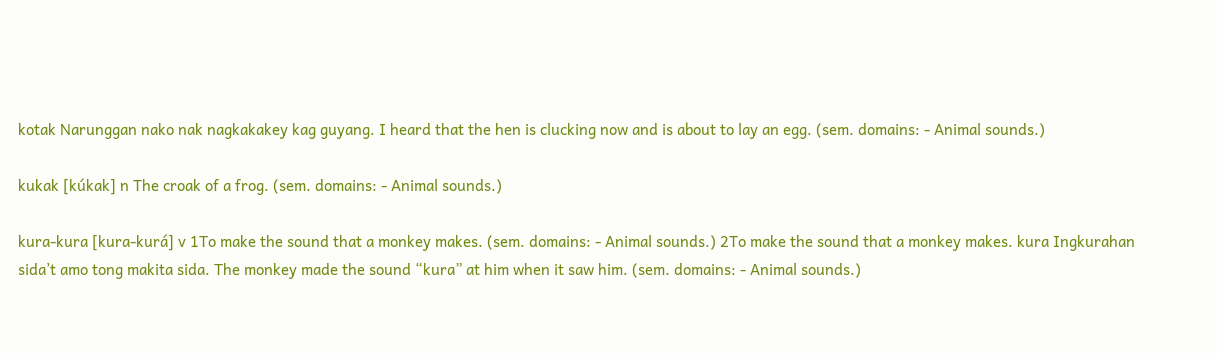kotak Narunggan nako nak nagkakakey kag guyang. I heard that the hen is clucking now and is about to lay an egg. (sem. domains: - Animal sounds.)

kukak [kúkak] n The croak of a frog. (sem. domains: - Animal sounds.)

kura-kura [kura-kurá] v 1To make the sound that a monkey makes. (sem. domains: - Animal sounds.) 2To make the sound that a monkey makes. kura Ingkurahan sida’t amo tong makita sida. The monkey made the sound “kura” at him when it saw him. (sem. domains: - Animal sounds.)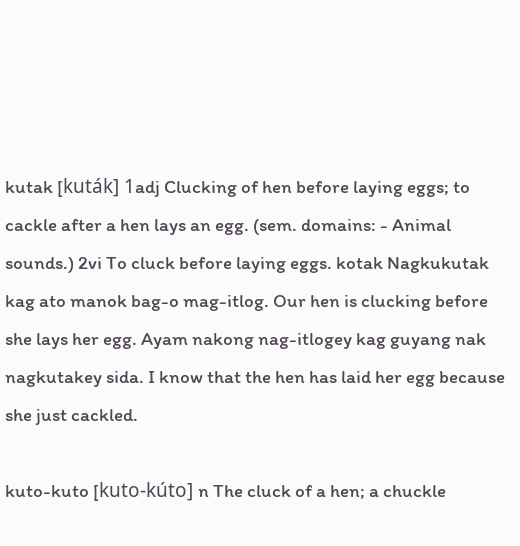kutak [kuták] 1adj Clucking of hen before laying eggs; to cackle after a hen lays an egg. (sem. domains: - Animal sounds.) 2vi To cluck before laying eggs. kotak Nagkukutak kag ato manok bag-o mag-itlog. Our hen is clucking before she lays her egg. Ayam nakong nag-itlogey kag guyang nak nagkutakey sida. I know that the hen has laid her egg because she just cackled.

kuto-kuto [kuto-kúto] n The cluck of a hen; a chuckle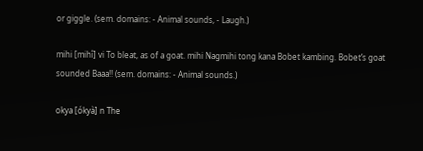or giggle. (sem. domains: - Animal sounds, - Laugh.)

mihi [mihî] vi To bleat, as of a goat. mihi Nagmihi tong kana Bobet kambing. Bobet’s goat sounded Baaa!! (sem. domains: - Animal sounds.)

okya [ókyà] n The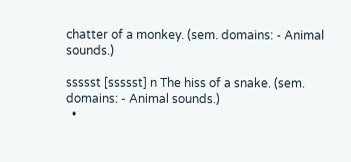chatter of a monkey. (sem. domains: - Animal sounds.)

ssssst [ssssst] n The hiss of a snake. (sem. domains: - Animal sounds.)
  •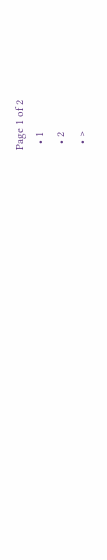Page 1 of 2
  • 1
  • 2
  • >